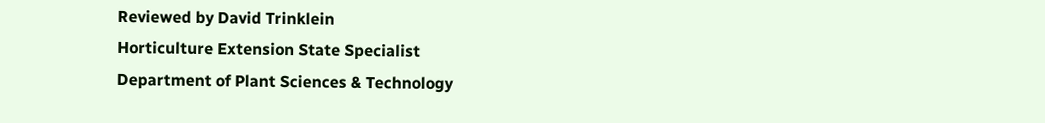Reviewed by David Trinklein
Horticulture Extension State Specialist
Department of Plant Sciences & Technology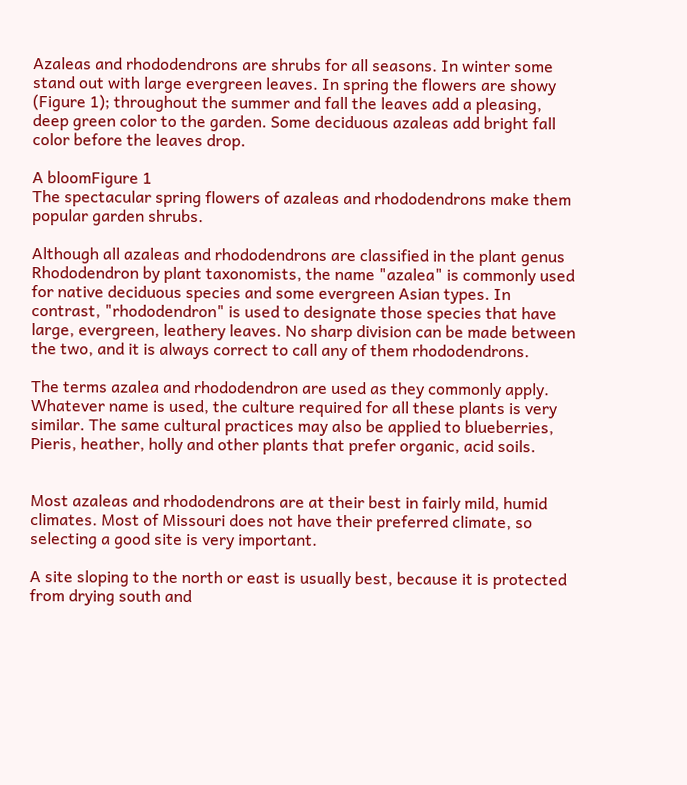Azaleas and rhododendrons are shrubs for all seasons. In winter some stand out with large evergreen leaves. In spring the flowers are showy (Figure 1); throughout the summer and fall the leaves add a pleasing, deep green color to the garden. Some deciduous azaleas add bright fall color before the leaves drop.

A bloomFigure 1
The spectacular spring flowers of azaleas and rhododendrons make them popular garden shrubs.

Although all azaleas and rhododendrons are classified in the plant genus Rhododendron by plant taxonomists, the name "azalea" is commonly used for native deciduous species and some evergreen Asian types. In contrast, "rhododendron" is used to designate those species that have large, evergreen, leathery leaves. No sharp division can be made between the two, and it is always correct to call any of them rhododendrons.

The terms azalea and rhododendron are used as they commonly apply. Whatever name is used, the culture required for all these plants is very similar. The same cultural practices may also be applied to blueberries, Pieris, heather, holly and other plants that prefer organic, acid soils.


Most azaleas and rhododendrons are at their best in fairly mild, humid climates. Most of Missouri does not have their preferred climate, so selecting a good site is very important.

A site sloping to the north or east is usually best, because it is protected from drying south and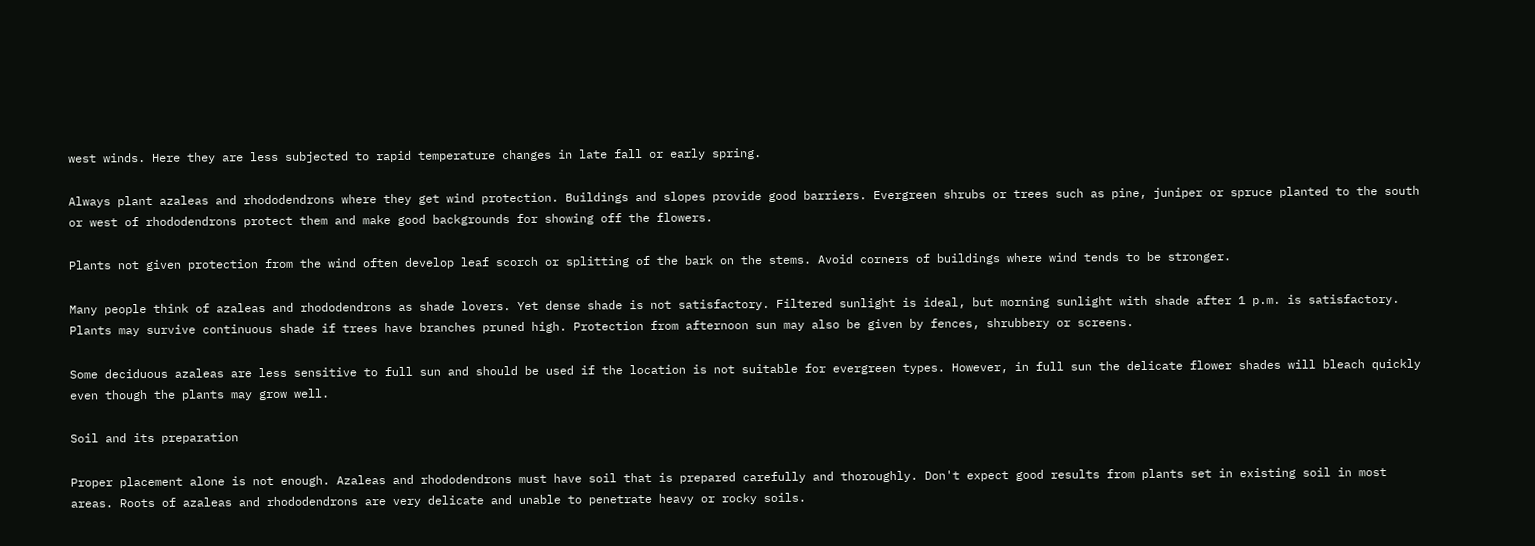west winds. Here they are less subjected to rapid temperature changes in late fall or early spring.

Always plant azaleas and rhododendrons where they get wind protection. Buildings and slopes provide good barriers. Evergreen shrubs or trees such as pine, juniper or spruce planted to the south or west of rhododendrons protect them and make good backgrounds for showing off the flowers.

Plants not given protection from the wind often develop leaf scorch or splitting of the bark on the stems. Avoid corners of buildings where wind tends to be stronger.

Many people think of azaleas and rhododendrons as shade lovers. Yet dense shade is not satisfactory. Filtered sunlight is ideal, but morning sunlight with shade after 1 p.m. is satisfactory. Plants may survive continuous shade if trees have branches pruned high. Protection from afternoon sun may also be given by fences, shrubbery or screens.

Some deciduous azaleas are less sensitive to full sun and should be used if the location is not suitable for evergreen types. However, in full sun the delicate flower shades will bleach quickly even though the plants may grow well.

Soil and its preparation

Proper placement alone is not enough. Azaleas and rhododendrons must have soil that is prepared carefully and thoroughly. Don't expect good results from plants set in existing soil in most areas. Roots of azaleas and rhododendrons are very delicate and unable to penetrate heavy or rocky soils.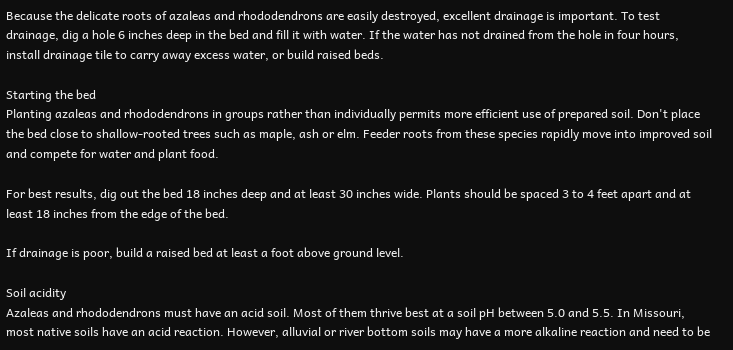Because the delicate roots of azaleas and rhododendrons are easily destroyed, excellent drainage is important. To test drainage, dig a hole 6 inches deep in the bed and fill it with water. If the water has not drained from the hole in four hours, install drainage tile to carry away excess water, or build raised beds.

Starting the bed
Planting azaleas and rhododendrons in groups rather than individually permits more efficient use of prepared soil. Don't place the bed close to shallow-rooted trees such as maple, ash or elm. Feeder roots from these species rapidly move into improved soil and compete for water and plant food.

For best results, dig out the bed 18 inches deep and at least 30 inches wide. Plants should be spaced 3 to 4 feet apart and at least 18 inches from the edge of the bed.

If drainage is poor, build a raised bed at least a foot above ground level.

Soil acidity
Azaleas and rhododendrons must have an acid soil. Most of them thrive best at a soil pH between 5.0 and 5.5. In Missouri, most native soils have an acid reaction. However, alluvial or river bottom soils may have a more alkaline reaction and need to be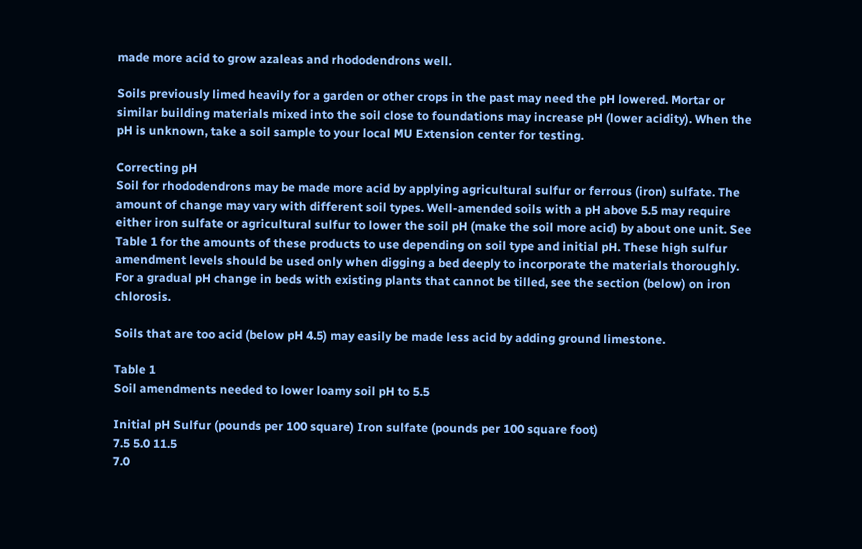made more acid to grow azaleas and rhododendrons well.

Soils previously limed heavily for a garden or other crops in the past may need the pH lowered. Mortar or similar building materials mixed into the soil close to foundations may increase pH (lower acidity). When the pH is unknown, take a soil sample to your local MU Extension center for testing.

Correcting pH
Soil for rhododendrons may be made more acid by applying agricultural sulfur or ferrous (iron) sulfate. The amount of change may vary with different soil types. Well-amended soils with a pH above 5.5 may require either iron sulfate or agricultural sulfur to lower the soil pH (make the soil more acid) by about one unit. See Table 1 for the amounts of these products to use depending on soil type and initial pH. These high sulfur amendment levels should be used only when digging a bed deeply to incorporate the materials thoroughly. For a gradual pH change in beds with existing plants that cannot be tilled, see the section (below) on iron chlorosis.

Soils that are too acid (below pH 4.5) may easily be made less acid by adding ground limestone.

Table 1
Soil amendments needed to lower loamy soil pH to 5.5

Initial pH Sulfur (pounds per 100 square) Iron sulfate (pounds per 100 square foot)
7.5 5.0 11.5
7.0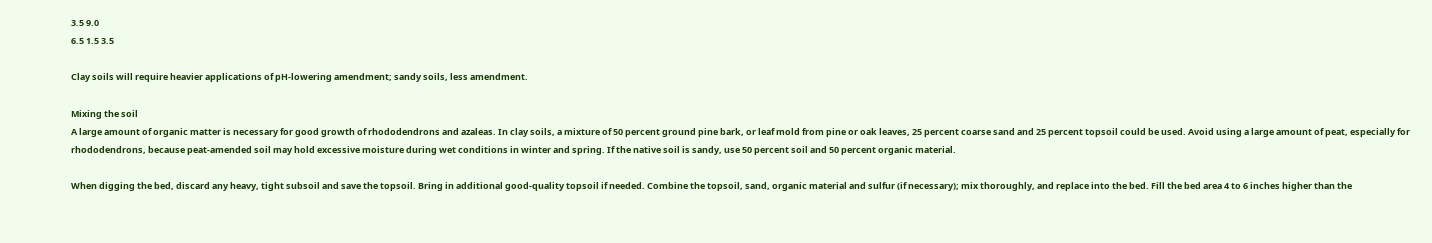3.5 9.0
6.5 1.5 3.5

Clay soils will require heavier applications of pH-lowering amendment; sandy soils, less amendment.

Mixing the soil
A large amount of organic matter is necessary for good growth of rhododendrons and azaleas. In clay soils, a mixture of 50 percent ground pine bark, or leaf mold from pine or oak leaves, 25 percent coarse sand and 25 percent topsoil could be used. Avoid using a large amount of peat, especially for rhododendrons, because peat-amended soil may hold excessive moisture during wet conditions in winter and spring. If the native soil is sandy, use 50 percent soil and 50 percent organic material.

When digging the bed, discard any heavy, tight subsoil and save the topsoil. Bring in additional good-quality topsoil if needed. Combine the topsoil, sand, organic material and sulfur (if necessary); mix thoroughly, and replace into the bed. Fill the bed area 4 to 6 inches higher than the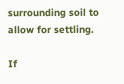surrounding soil to allow for settling.

If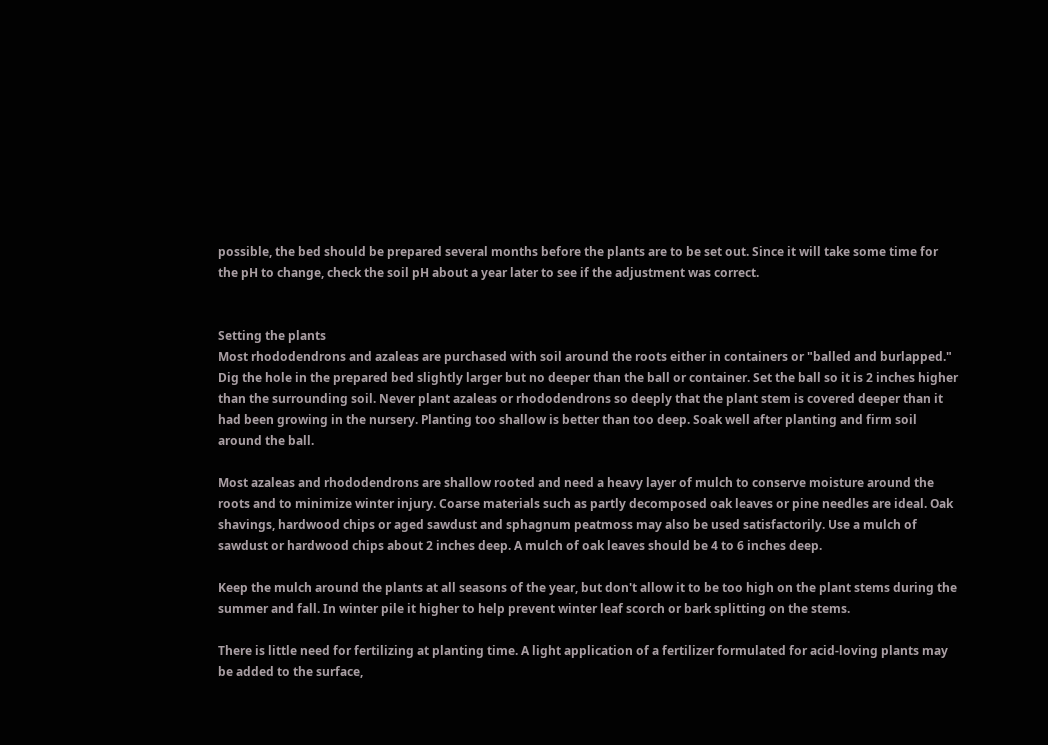possible, the bed should be prepared several months before the plants are to be set out. Since it will take some time for the pH to change, check the soil pH about a year later to see if the adjustment was correct.


Setting the plants
Most rhododendrons and azaleas are purchased with soil around the roots either in containers or "balled and burlapped." Dig the hole in the prepared bed slightly larger but no deeper than the ball or container. Set the ball so it is 2 inches higher than the surrounding soil. Never plant azaleas or rhododendrons so deeply that the plant stem is covered deeper than it had been growing in the nursery. Planting too shallow is better than too deep. Soak well after planting and firm soil around the ball.

Most azaleas and rhododendrons are shallow rooted and need a heavy layer of mulch to conserve moisture around the roots and to minimize winter injury. Coarse materials such as partly decomposed oak leaves or pine needles are ideal. Oak shavings, hardwood chips or aged sawdust and sphagnum peatmoss may also be used satisfactorily. Use a mulch of sawdust or hardwood chips about 2 inches deep. A mulch of oak leaves should be 4 to 6 inches deep.

Keep the mulch around the plants at all seasons of the year, but don't allow it to be too high on the plant stems during the summer and fall. In winter pile it higher to help prevent winter leaf scorch or bark splitting on the stems.

There is little need for fertilizing at planting time. A light application of a fertilizer formulated for acid-loving plants may be added to the surface,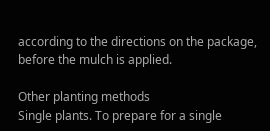according to the directions on the package, before the mulch is applied.

Other planting methods
Single plants. To prepare for a single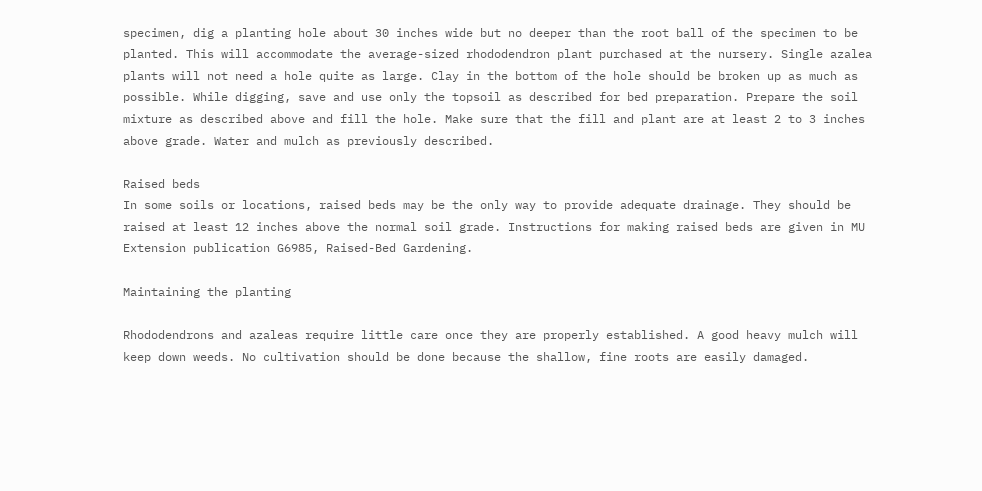specimen, dig a planting hole about 30 inches wide but no deeper than the root ball of the specimen to be planted. This will accommodate the average-sized rhododendron plant purchased at the nursery. Single azalea plants will not need a hole quite as large. Clay in the bottom of the hole should be broken up as much as possible. While digging, save and use only the topsoil as described for bed preparation. Prepare the soil mixture as described above and fill the hole. Make sure that the fill and plant are at least 2 to 3 inches above grade. Water and mulch as previously described.

Raised beds
In some soils or locations, raised beds may be the only way to provide adequate drainage. They should be raised at least 12 inches above the normal soil grade. Instructions for making raised beds are given in MU Extension publication G6985, Raised-Bed Gardening.

Maintaining the planting

Rhododendrons and azaleas require little care once they are properly established. A good heavy mulch will keep down weeds. No cultivation should be done because the shallow, fine roots are easily damaged.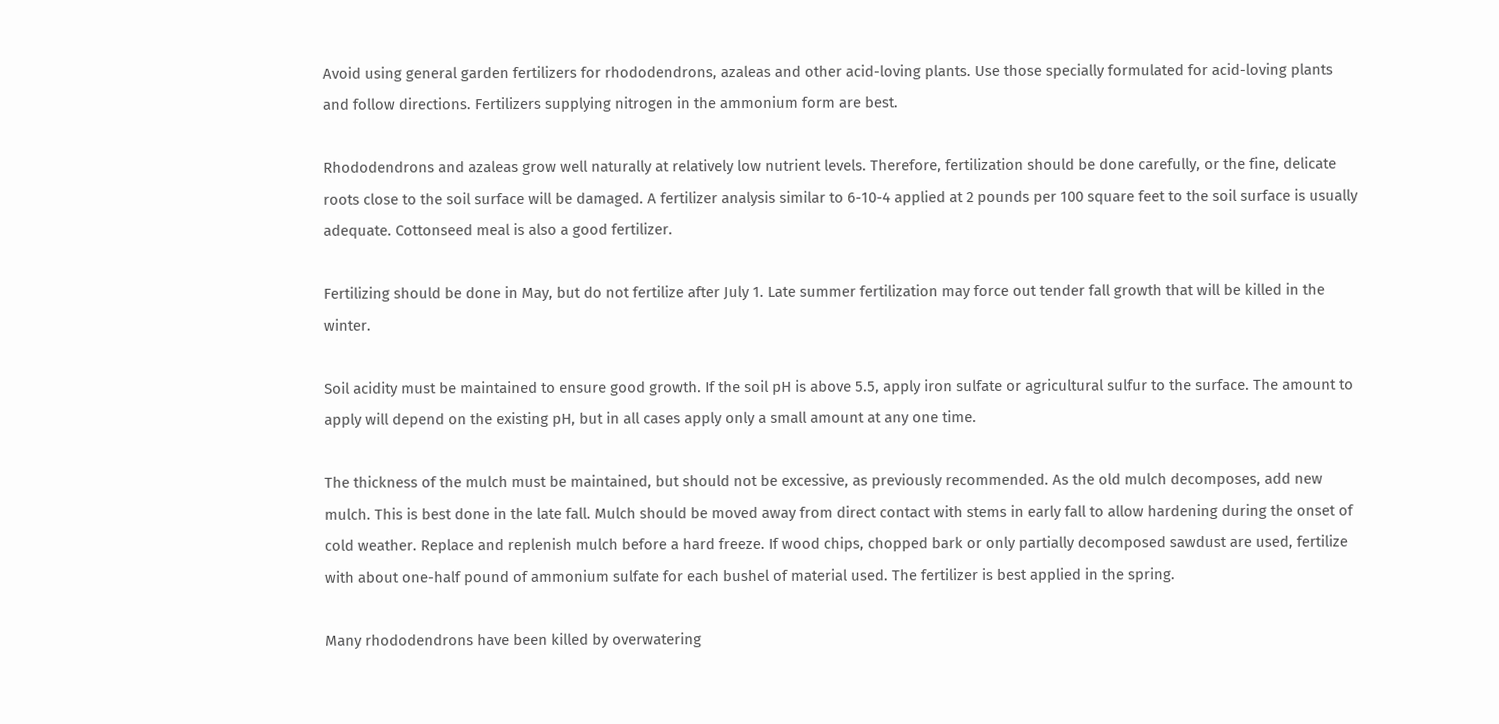Avoid using general garden fertilizers for rhododendrons, azaleas and other acid-loving plants. Use those specially formulated for acid-loving plants and follow directions. Fertilizers supplying nitrogen in the ammonium form are best.

Rhododendrons and azaleas grow well naturally at relatively low nutrient levels. Therefore, fertilization should be done carefully, or the fine, delicate roots close to the soil surface will be damaged. A fertilizer analysis similar to 6-10-4 applied at 2 pounds per 100 square feet to the soil surface is usually adequate. Cottonseed meal is also a good fertilizer.

Fertilizing should be done in May, but do not fertilize after July 1. Late summer fertilization may force out tender fall growth that will be killed in the winter.

Soil acidity must be maintained to ensure good growth. If the soil pH is above 5.5, apply iron sulfate or agricultural sulfur to the surface. The amount to apply will depend on the existing pH, but in all cases apply only a small amount at any one time.

The thickness of the mulch must be maintained, but should not be excessive, as previously recommended. As the old mulch decomposes, add new mulch. This is best done in the late fall. Mulch should be moved away from direct contact with stems in early fall to allow hardening during the onset of cold weather. Replace and replenish mulch before a hard freeze. If wood chips, chopped bark or only partially decomposed sawdust are used, fertilize with about one-half pound of ammonium sulfate for each bushel of material used. The fertilizer is best applied in the spring.

Many rhododendrons have been killed by overwatering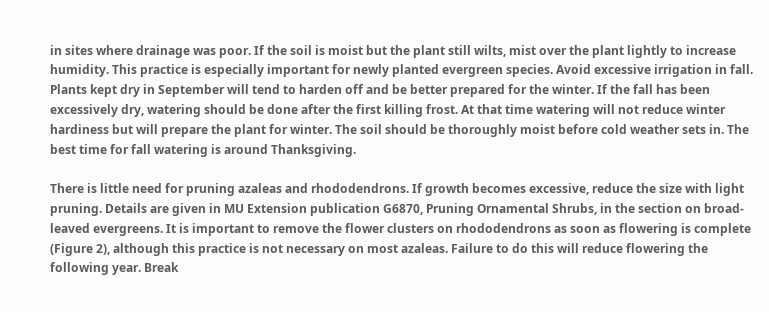in sites where drainage was poor. If the soil is moist but the plant still wilts, mist over the plant lightly to increase humidity. This practice is especially important for newly planted evergreen species. Avoid excessive irrigation in fall. Plants kept dry in September will tend to harden off and be better prepared for the winter. If the fall has been excessively dry, watering should be done after the first killing frost. At that time watering will not reduce winter hardiness but will prepare the plant for winter. The soil should be thoroughly moist before cold weather sets in. The best time for fall watering is around Thanksgiving.

There is little need for pruning azaleas and rhododendrons. If growth becomes excessive, reduce the size with light pruning. Details are given in MU Extension publication G6870, Pruning Ornamental Shrubs, in the section on broad-leaved evergreens. It is important to remove the flower clusters on rhododendrons as soon as flowering is complete (Figure 2), although this practice is not necessary on most azaleas. Failure to do this will reduce flowering the following year. Break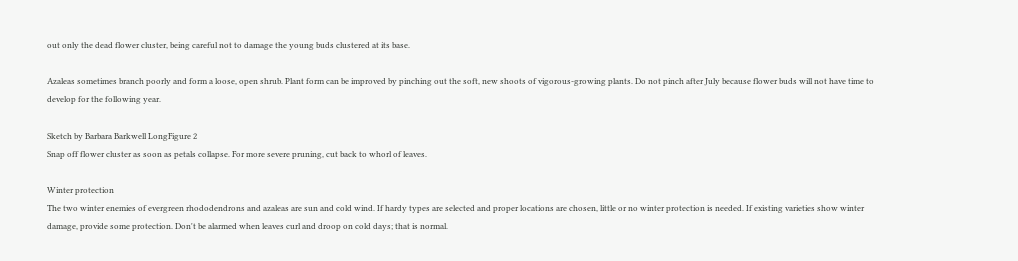out only the dead flower cluster, being careful not to damage the young buds clustered at its base.

Azaleas sometimes branch poorly and form a loose, open shrub. Plant form can be improved by pinching out the soft, new shoots of vigorous-growing plants. Do not pinch after July because flower buds will not have time to develop for the following year.

Sketch by Barbara Barkwell LongFigure 2
Snap off flower cluster as soon as petals collapse. For more severe pruning, cut back to whorl of leaves.

Winter protection
The two winter enemies of evergreen rhododendrons and azaleas are sun and cold wind. If hardy types are selected and proper locations are chosen, little or no winter protection is needed. If existing varieties show winter damage, provide some protection. Don't be alarmed when leaves curl and droop on cold days; that is normal.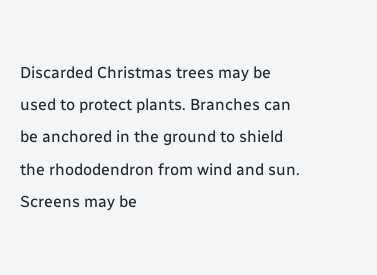Discarded Christmas trees may be used to protect plants. Branches can be anchored in the ground to shield the rhododendron from wind and sun. Screens may be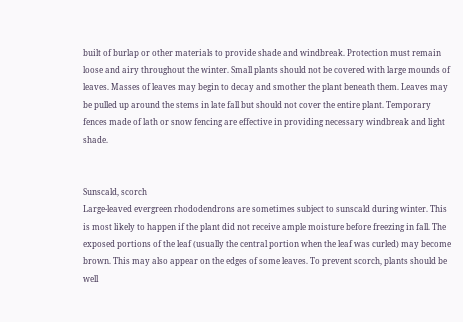built of burlap or other materials to provide shade and windbreak. Protection must remain loose and airy throughout the winter. Small plants should not be covered with large mounds of leaves. Masses of leaves may begin to decay and smother the plant beneath them. Leaves may be pulled up around the stems in late fall but should not cover the entire plant. Temporary fences made of lath or snow fencing are effective in providing necessary windbreak and light shade.


Sunscald, scorch
Large-leaved evergreen rhododendrons are sometimes subject to sunscald during winter. This is most likely to happen if the plant did not receive ample moisture before freezing in fall. The exposed portions of the leaf (usually the central portion when the leaf was curled) may become brown. This may also appear on the edges of some leaves. To prevent scorch, plants should be well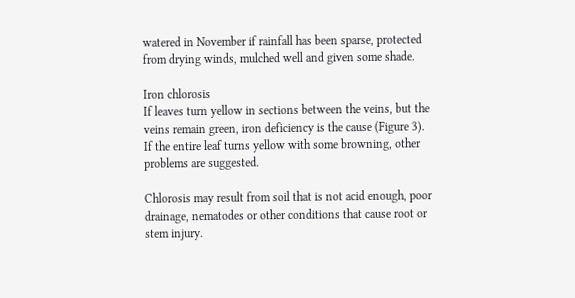watered in November if rainfall has been sparse, protected from drying winds, mulched well and given some shade.

Iron chlorosis
If leaves turn yellow in sections between the veins, but the veins remain green, iron deficiency is the cause (Figure 3). If the entire leaf turns yellow with some browning, other problems are suggested.

Chlorosis may result from soil that is not acid enough, poor drainage, nematodes or other conditions that cause root or stem injury.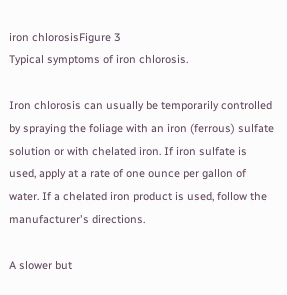iron chlorosisFigure 3
Typical symptoms of iron chlorosis.

Iron chlorosis can usually be temporarily controlled by spraying the foliage with an iron (ferrous) sulfate solution or with chelated iron. If iron sulfate is used, apply at a rate of one ounce per gallon of water. If a chelated iron product is used, follow the manufacturer's directions.

A slower but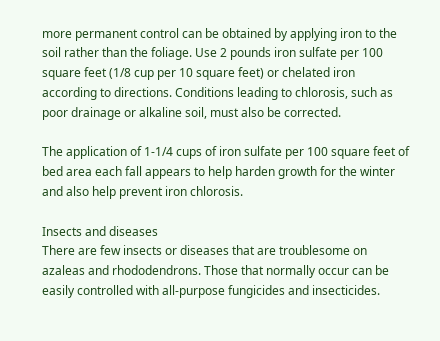more permanent control can be obtained by applying iron to the soil rather than the foliage. Use 2 pounds iron sulfate per 100 square feet (1/8 cup per 10 square feet) or chelated iron according to directions. Conditions leading to chlorosis, such as poor drainage or alkaline soil, must also be corrected.

The application of 1-1/4 cups of iron sulfate per 100 square feet of bed area each fall appears to help harden growth for the winter and also help prevent iron chlorosis.

Insects and diseases
There are few insects or diseases that are troublesome on azaleas and rhododendrons. Those that normally occur can be easily controlled with all-purpose fungicides and insecticides.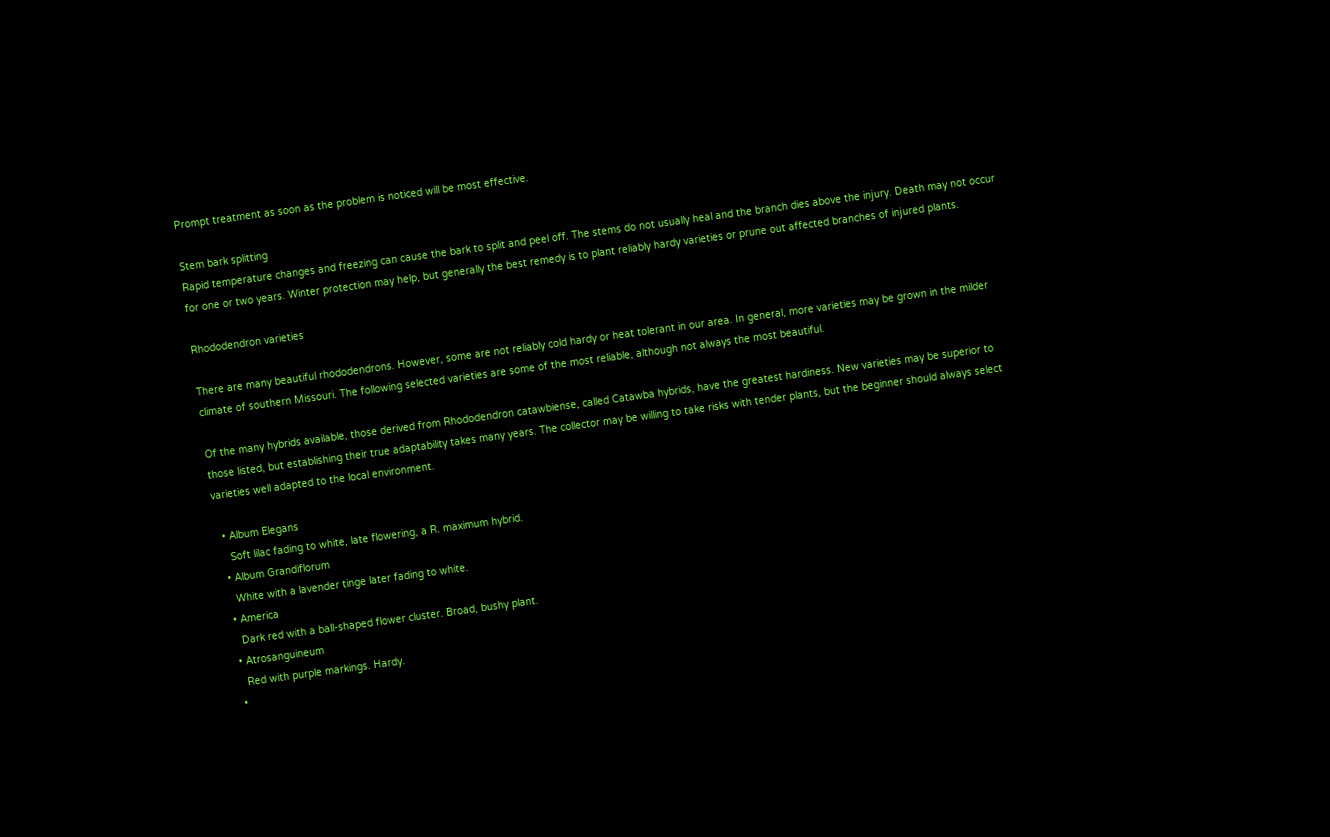Prompt treatment as soon as the problem is noticed will be most effective.

Stem bark splitting
Rapid temperature changes and freezing can cause the bark to split and peel off. The stems do not usually heal and the branch dies above the injury. Death may not occur for one or two years. Winter protection may help, but generally the best remedy is to plant reliably hardy varieties or prune out affected branches of injured plants.

Rhododendron varieties

There are many beautiful rhododendrons. However, some are not reliably cold hardy or heat tolerant in our area. In general, more varieties may be grown in the milder climate of southern Missouri. The following selected varieties are some of the most reliable, although not always the most beautiful.

Of the many hybrids available, those derived from Rhododendron catawbiense, called Catawba hybrids, have the greatest hardiness. New varieties may be superior to those listed, but establishing their true adaptability takes many years. The collector may be willing to take risks with tender plants, but the beginner should always select varieties well adapted to the local environment.

  • Album Elegans
    Soft lilac fading to white, late flowering, a R. maximum hybrid.
  • Album Grandiflorum
    White with a lavender tinge later fading to white.
  • America
    Dark red with a ball-shaped flower cluster. Broad, bushy plant.
  • Atrosanguineum
    Red with purple markings. Hardy.
  •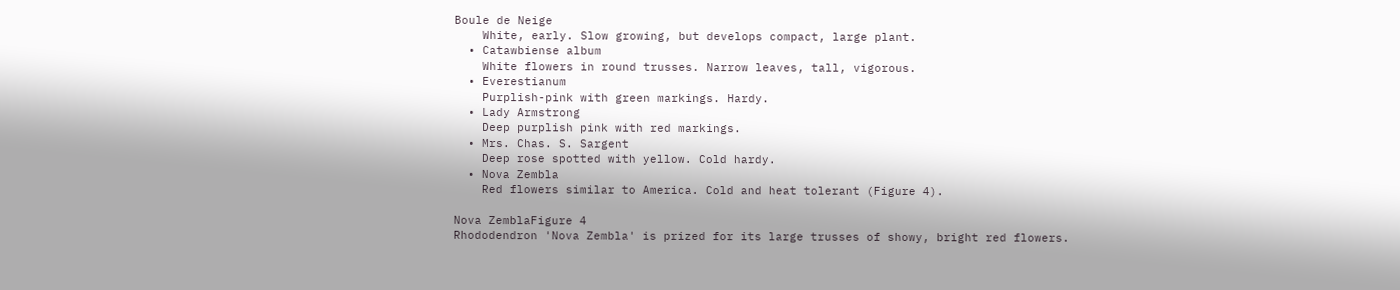Boule de Neige
    White, early. Slow growing, but develops compact, large plant.
  • Catawbiense album
    White flowers in round trusses. Narrow leaves, tall, vigorous.
  • Everestianum
    Purplish-pink with green markings. Hardy.
  • Lady Armstrong
    Deep purplish pink with red markings.
  • Mrs. Chas. S. Sargent
    Deep rose spotted with yellow. Cold hardy.
  • Nova Zembla
    Red flowers similar to America. Cold and heat tolerant (Figure 4).

Nova ZemblaFigure 4
Rhododendron 'Nova Zembla' is prized for its large trusses of showy, bright red flowers.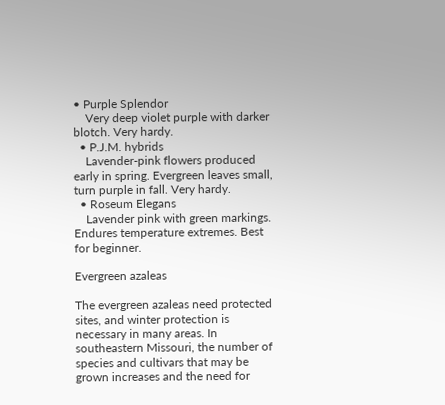• Purple Splendor
    Very deep violet purple with darker blotch. Very hardy.
  • P.J.M. hybrids
    Lavender-pink flowers produced early in spring. Evergreen leaves small, turn purple in fall. Very hardy.
  • Roseum Elegans
    Lavender pink with green markings. Endures temperature extremes. Best for beginner.

Evergreen azaleas

The evergreen azaleas need protected sites, and winter protection is necessary in many areas. In southeastern Missouri, the number of species and cultivars that may be grown increases and the need for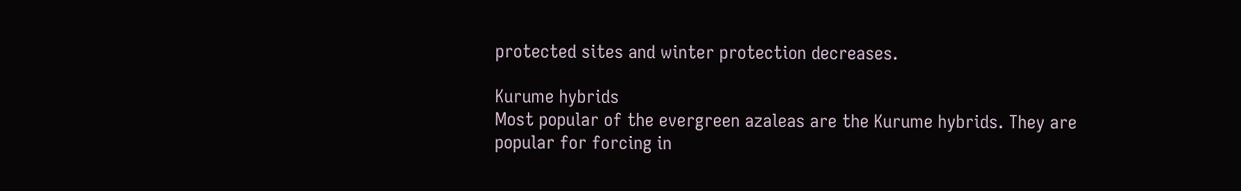protected sites and winter protection decreases.

Kurume hybrids
Most popular of the evergreen azaleas are the Kurume hybrids. They are popular for forcing in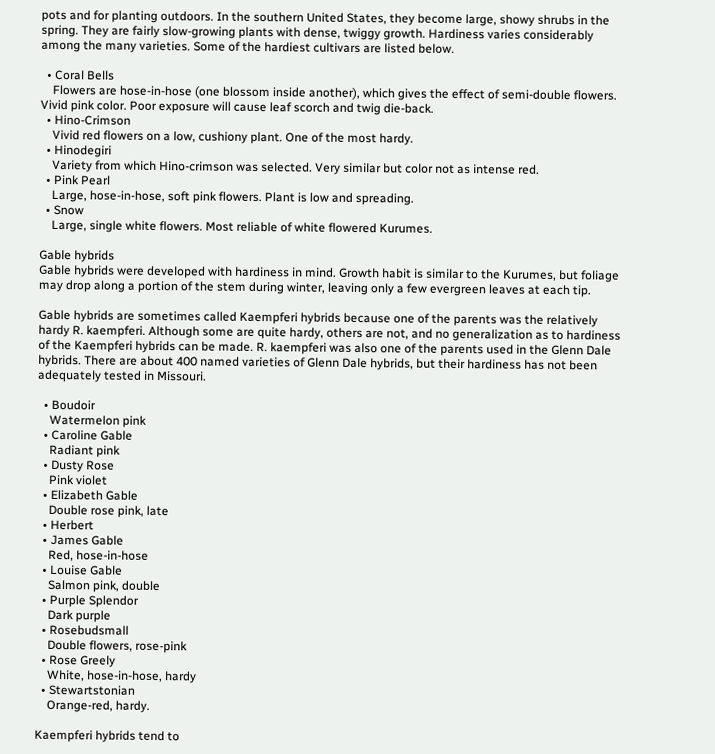pots and for planting outdoors. In the southern United States, they become large, showy shrubs in the spring. They are fairly slow-growing plants with dense, twiggy growth. Hardiness varies considerably among the many varieties. Some of the hardiest cultivars are listed below.

  • Coral Bells
    Flowers are hose-in-hose (one blossom inside another), which gives the effect of semi-double flowers. Vivid pink color. Poor exposure will cause leaf scorch and twig die-back.
  • Hino-Crimson
    Vivid red flowers on a low, cushiony plant. One of the most hardy.
  • Hinodegiri
    Variety from which Hino-crimson was selected. Very similar but color not as intense red.
  • Pink Pearl
    Large, hose-in-hose, soft pink flowers. Plant is low and spreading.
  • Snow
    Large, single white flowers. Most reliable of white flowered Kurumes.

Gable hybrids
Gable hybrids were developed with hardiness in mind. Growth habit is similar to the Kurumes, but foliage may drop along a portion of the stem during winter, leaving only a few evergreen leaves at each tip.

Gable hybrids are sometimes called Kaempferi hybrids because one of the parents was the relatively hardy R. kaempferi. Although some are quite hardy, others are not, and no generalization as to hardiness of the Kaempferi hybrids can be made. R. kaempferi was also one of the parents used in the Glenn Dale hybrids. There are about 400 named varieties of Glenn Dale hybrids, but their hardiness has not been adequately tested in Missouri.

  • Boudoir
    Watermelon pink
  • Caroline Gable
    Radiant pink
  • Dusty Rose
    Pink violet
  • Elizabeth Gable
    Double rose pink, late
  • Herbert
  • James Gable
    Red, hose-in-hose
  • Louise Gable
    Salmon pink, double
  • Purple Splendor
    Dark purple
  • Rosebudsmall
    Double flowers, rose-pink
  • Rose Greely
    White, hose-in-hose, hardy
  • Stewartstonian
    Orange-red, hardy.

Kaempferi hybrids tend to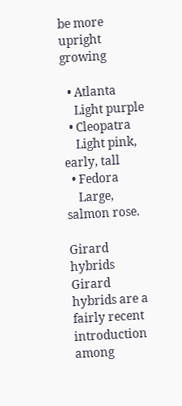be more upright growing

  • Atlanta
    Light purple
  • Cleopatra
    Light pink, early, tall
  • Fedora
    Large, salmon rose.

Girard hybrids
Girard hybrids are a fairly recent introduction among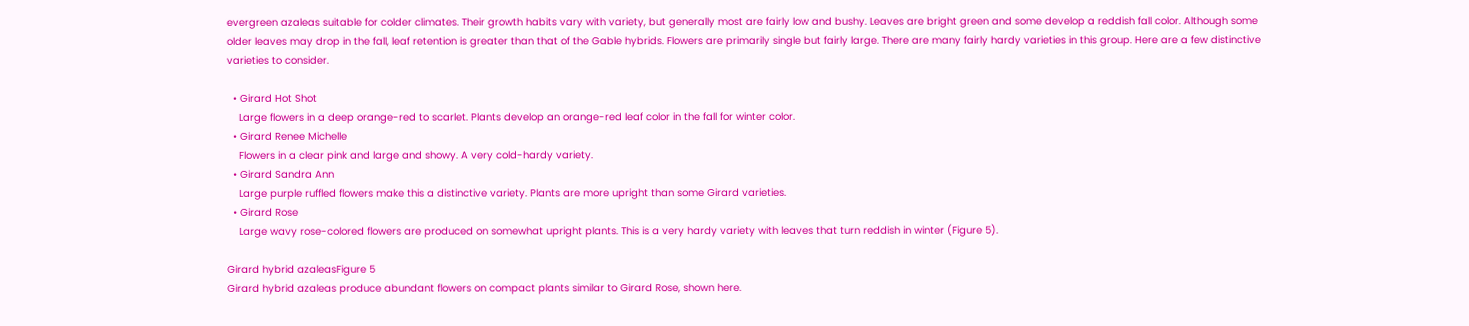evergreen azaleas suitable for colder climates. Their growth habits vary with variety, but generally most are fairly low and bushy. Leaves are bright green and some develop a reddish fall color. Although some older leaves may drop in the fall, leaf retention is greater than that of the Gable hybrids. Flowers are primarily single but fairly large. There are many fairly hardy varieties in this group. Here are a few distinctive varieties to consider.

  • Girard Hot Shot
    Large flowers in a deep orange-red to scarlet. Plants develop an orange-red leaf color in the fall for winter color.
  • Girard Renee Michelle
    Flowers in a clear pink and large and showy. A very cold-hardy variety.
  • Girard Sandra Ann
    Large purple ruffled flowers make this a distinctive variety. Plants are more upright than some Girard varieties.
  • Girard Rose
    Large wavy rose-colored flowers are produced on somewhat upright plants. This is a very hardy variety with leaves that turn reddish in winter (Figure 5).

Girard hybrid azaleasFigure 5
Girard hybrid azaleas produce abundant flowers on compact plants similar to Girard Rose, shown here.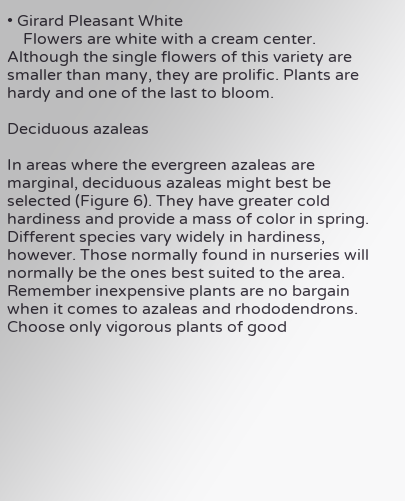• Girard Pleasant White
    Flowers are white with a cream center. Although the single flowers of this variety are smaller than many, they are prolific. Plants are hardy and one of the last to bloom.

Deciduous azaleas

In areas where the evergreen azaleas are marginal, deciduous azaleas might best be selected (Figure 6). They have greater cold hardiness and provide a mass of color in spring. Different species vary widely in hardiness, however. Those normally found in nurseries will normally be the ones best suited to the area. Remember inexpensive plants are no bargain when it comes to azaleas and rhododendrons. Choose only vigorous plants of good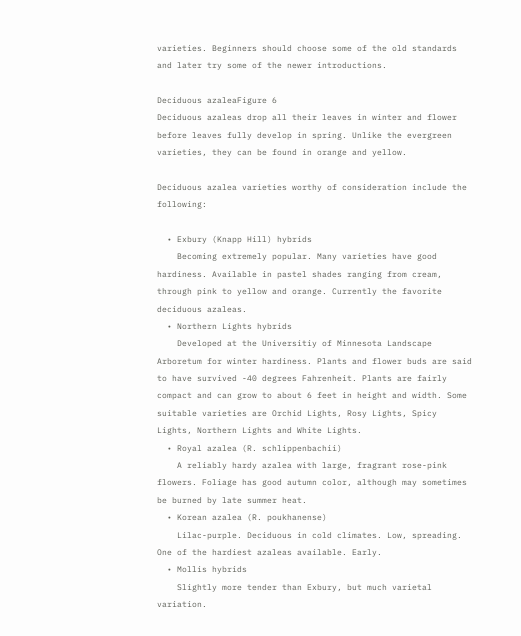varieties. Beginners should choose some of the old standards and later try some of the newer introductions.

Deciduous azaleaFigure 6
Deciduous azaleas drop all their leaves in winter and flower before leaves fully develop in spring. Unlike the evergreen varieties, they can be found in orange and yellow.

Deciduous azalea varieties worthy of consideration include the following:

  • Exbury (Knapp Hill) hybrids
    Becoming extremely popular. Many varieties have good hardiness. Available in pastel shades ranging from cream, through pink to yellow and orange. Currently the favorite deciduous azaleas.
  • Northern Lights hybrids
    Developed at the Universitiy of Minnesota Landscape Arboretum for winter hardiness. Plants and flower buds are said to have survived -40 degrees Fahrenheit. Plants are fairly compact and can grow to about 6 feet in height and width. Some suitable varieties are Orchid Lights, Rosy Lights, Spicy Lights, Northern Lights and White Lights.
  • Royal azalea (R. schlippenbachii)
    A reliably hardy azalea with large, fragrant rose-pink flowers. Foliage has good autumn color, although may sometimes be burned by late summer heat.
  • Korean azalea (R. poukhanense)
    Lilac-purple. Deciduous in cold climates. Low, spreading. One of the hardiest azaleas available. Early.
  • Mollis hybrids
    Slightly more tender than Exbury, but much varietal variation.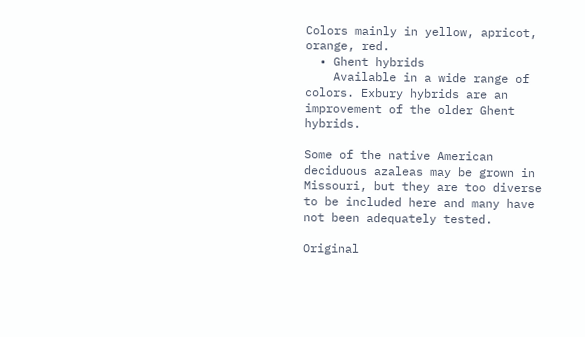Colors mainly in yellow, apricot, orange, red.
  • Ghent hybrids
    Available in a wide range of colors. Exbury hybrids are an improvement of the older Ghent hybrids.

Some of the native American deciduous azaleas may be grown in Missouri, but they are too diverse to be included here and many have not been adequately tested.

Original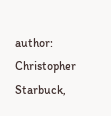author: Christopher Starbuck,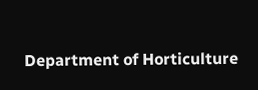Department of Horticulture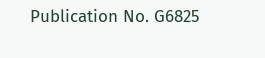Publication No. G6825